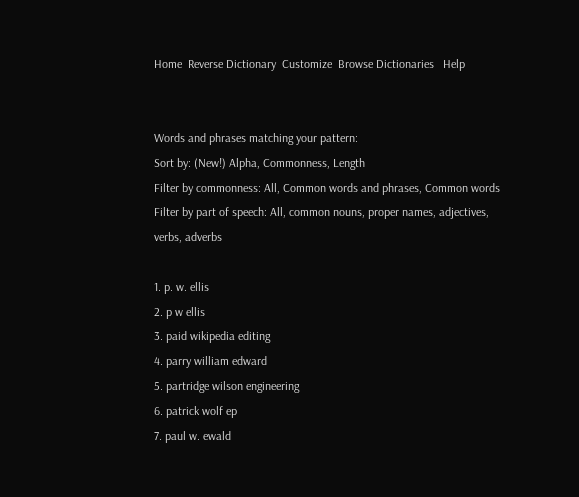Home  Reverse Dictionary  Customize  Browse Dictionaries   Help


Words and phrases matching your pattern:
Sort by: (New!) Alpha, Commonness, Length
Filter by commonness: All, Common words and phrases, Common words
Filter by part of speech: All, common nouns, proper names, adjectives, verbs, adverbs

1. p. w. ellis
2. p w ellis
3. paid wikipedia editing
4. parry william edward
5. partridge wilson engineering
6. patrick wolf ep
7. paul w. ewald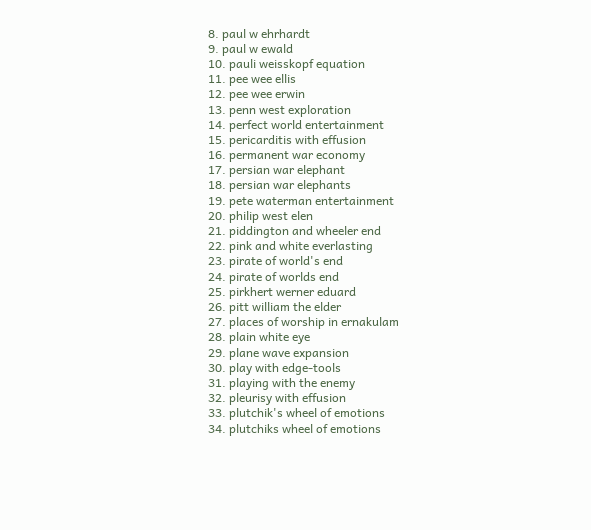8. paul w ehrhardt
9. paul w ewald
10. pauli weisskopf equation
11. pee wee ellis
12. pee wee erwin
13. penn west exploration
14. perfect world entertainment
15. pericarditis with effusion
16. permanent war economy
17. persian war elephant
18. persian war elephants
19. pete waterman entertainment
20. philip west elen
21. piddington and wheeler end
22. pink and white everlasting
23. pirate of world's end
24. pirate of worlds end
25. pirkhert werner eduard
26. pitt william the elder
27. places of worship in ernakulam
28. plain white eye
29. plane wave expansion
30. play with edge-tools
31. playing with the enemy
32. pleurisy with effusion
33. plutchik's wheel of emotions
34. plutchiks wheel of emotions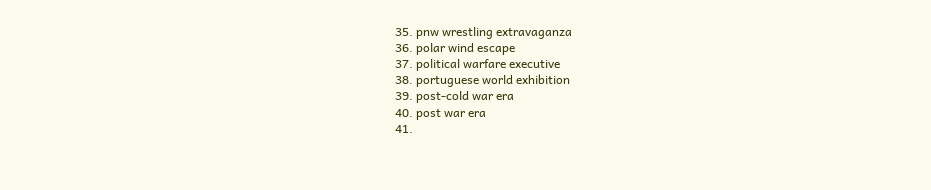35. pnw wrestling extravaganza
36. polar wind escape
37. political warfare executive
38. portuguese world exhibition
39. post-cold war era
40. post war era
41.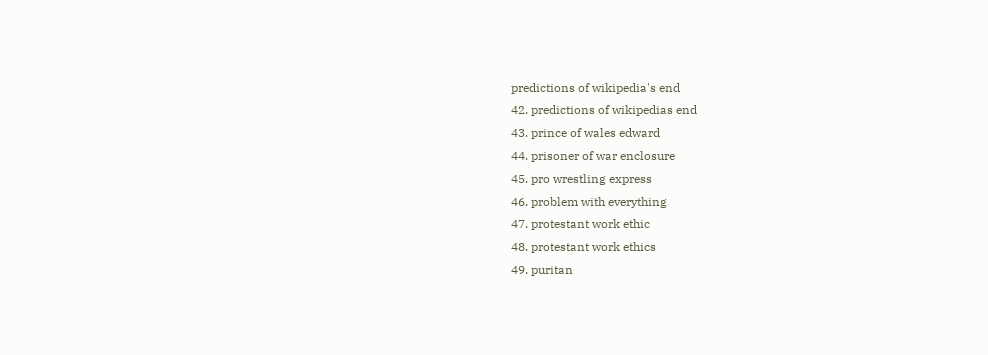predictions of wikipedia's end
42. predictions of wikipedias end
43. prince of wales edward
44. prisoner of war enclosure
45. pro wrestling express
46. problem with everything
47. protestant work ethic
48. protestant work ethics
49. puritan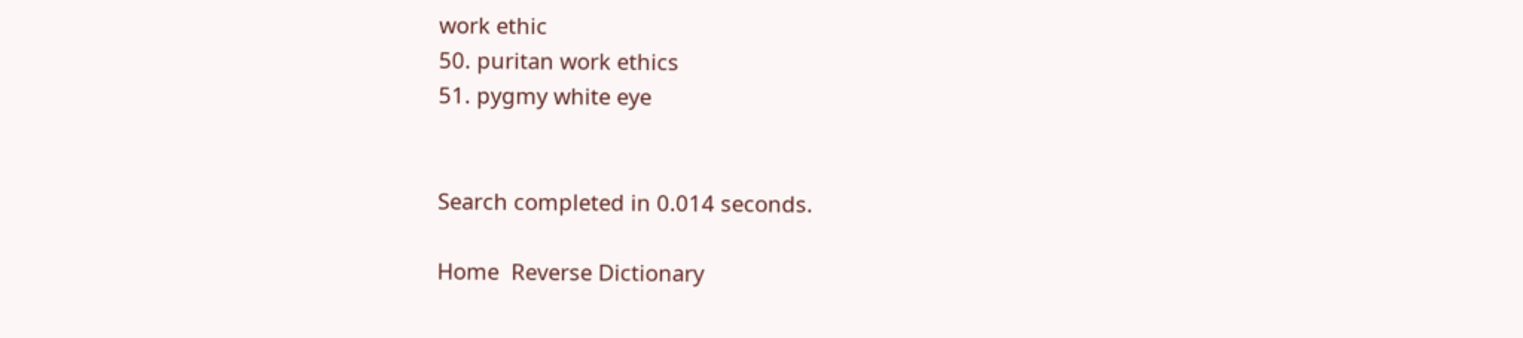work ethic
50. puritan work ethics
51. pygmy white eye


Search completed in 0.014 seconds.

Home  Reverse Dictionary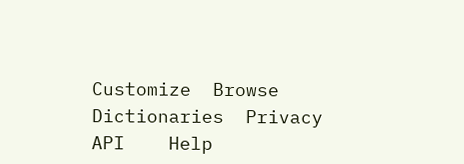Customize  Browse Dictionaries  Privacy API    Help